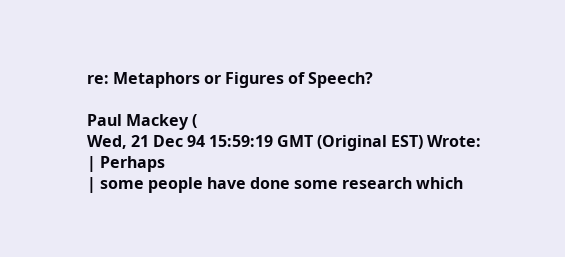re: Metaphors or Figures of Speech?

Paul Mackey (
Wed, 21 Dec 94 15:59:19 GMT (Original EST) Wrote:
| Perhaps
| some people have done some research which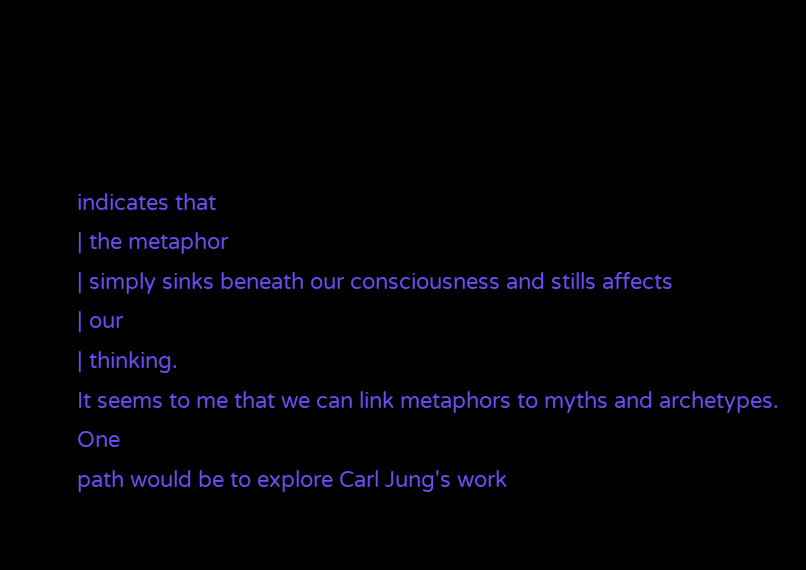indicates that
| the metaphor
| simply sinks beneath our consciousness and stills affects
| our
| thinking.
It seems to me that we can link metaphors to myths and archetypes. One
path would be to explore Carl Jung's work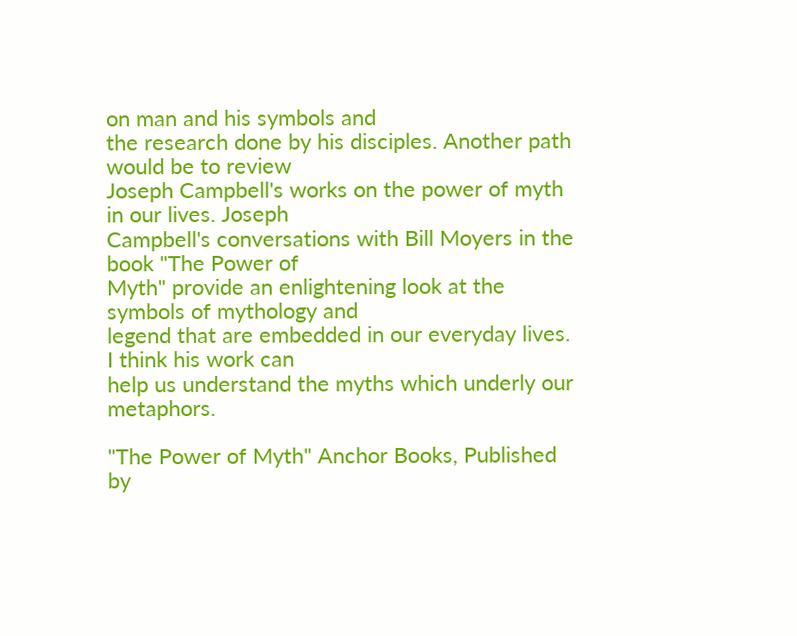on man and his symbols and
the research done by his disciples. Another path would be to review
Joseph Campbell's works on the power of myth in our lives. Joseph
Campbell's conversations with Bill Moyers in the book "The Power of
Myth" provide an enlightening look at the symbols of mythology and
legend that are embedded in our everyday lives. I think his work can
help us understand the myths which underly our metaphors.

"The Power of Myth" Anchor Books, Published by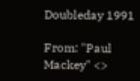Doubleday 1991

From: "Paul Mackey" <>